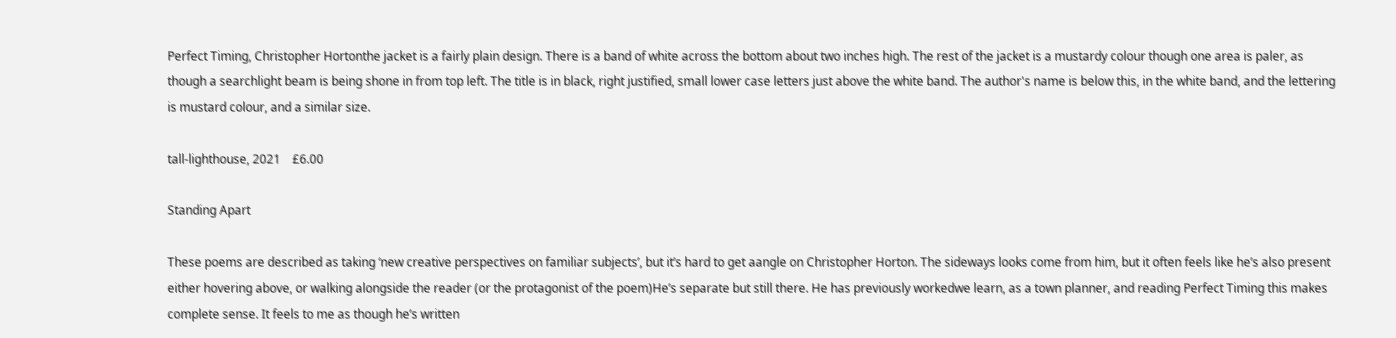Perfect Timing, Christopher Hortonthe jacket is a fairly plain design. There is a band of white across the bottom about two inches high. The rest of the jacket is a mustardy colour though one area is paler, as though a searchlight beam is being shone in from top left. The title is in black, right justified, small lower case letters just above the white band. The author's name is below this, in the white band, and the lettering is mustard colour, and a similar size.

tall-lighthouse, 2021    £6.00

Standing Apart

These poems are described as taking ‘new creative perspectives on familiar subjects’, but it’s hard to get aangle on Christopher Horton. The sideways looks come from him, but it often feels like he’s also present either hovering above, or walking alongside the reader (or the protagonist of the poem)He’s separate but still there. He has previously workedwe learn, as a town planner, and reading Perfect Timing this makes complete sense. It feels to me as though he’s written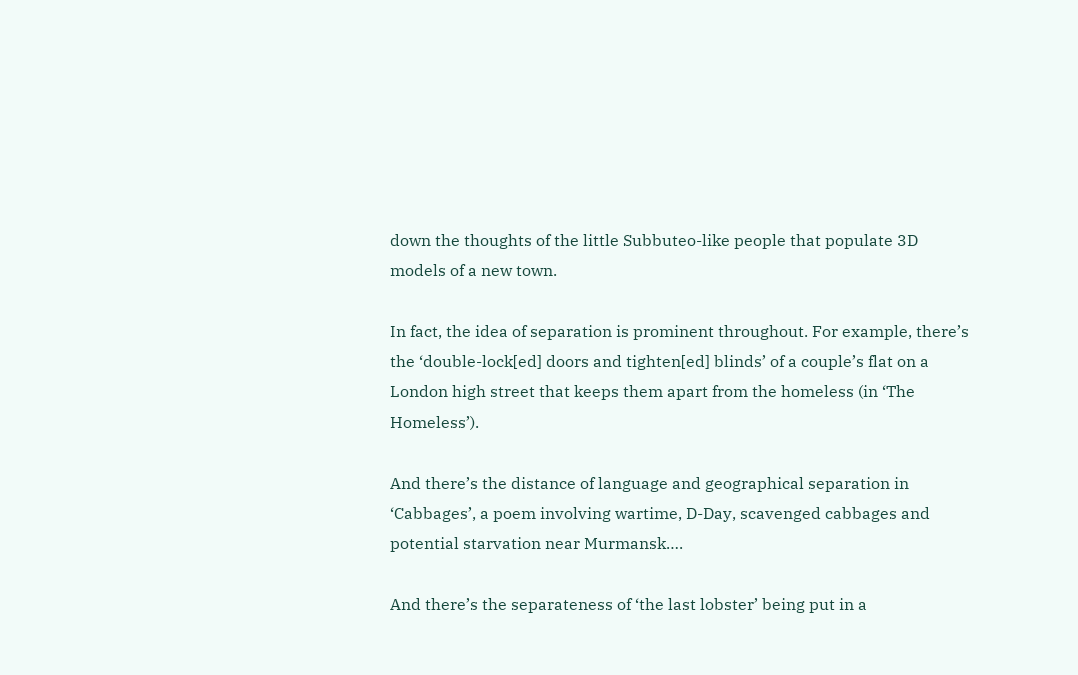down the thoughts of the little Subbuteo-like people that populate 3D models of a new town.

In fact, the idea of separation is prominent throughout. For example, there’s the ‘double-lock[ed] doors and tighten[ed] blinds’ of a couple’s flat on a London high street that keeps them apart from the homeless (in ‘The Homeless’).

And there’s the distance of language and geographical separation in ‘Cabbages’, a poem involving wartime, D-Day, scavenged cabbages and potential starvation near Murmansk….

And there’s the separateness of ‘the last lobster’ being put in a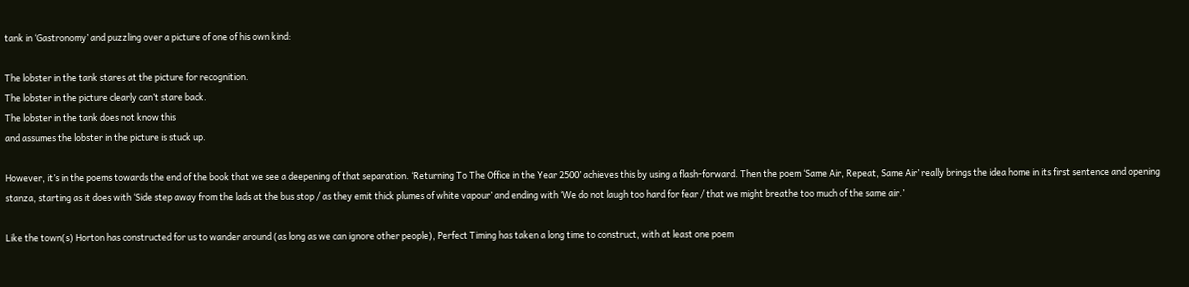tank in ‘Gastronomy’ and puzzling over a picture of one of his own kind:

The lobster in the tank stares at the picture for recognition.
The lobster in the picture clearly can’t stare back.
The lobster in the tank does not know this
and assumes the lobster in the picture is stuck up.

However, it’s in the poems towards the end of the book that we see a deepening of that separation. ‘Returning To The Office in the Year 2500’ achieves this by using a flash-forward. Then the poem ‘Same Air, Repeat, Same Air’ really brings the idea home in its first sentence and opening stanza, starting as it does with ‘Side step away from the lads at the bus stop / as they emit thick plumes of white vapour’ and ending with ‘We do not laugh too hard for fear / that we might breathe too much of the same air.’

Like the town(s) Horton has constructed for us to wander around (as long as we can ignore other people), Perfect Timing has taken a long time to construct, with at least one poem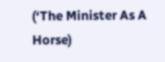(‘The Minister As A Horse)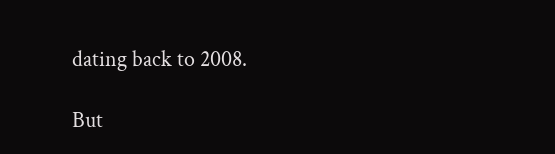dating back to 2008.

But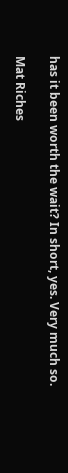has it been worth the wait? In short, yes. Very much so.

Mat Riches